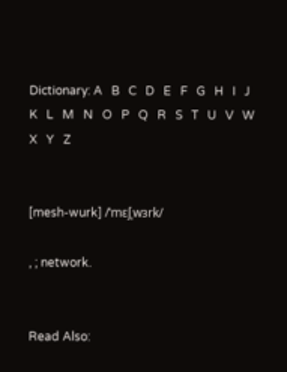Dictionary: A   B   C   D   E   F   G   H   I   J   K   L   M   N   O   P   Q   R   S   T   U   V   W   X   Y   Z


[mesh-wurk] /ˈmɛʃˌwɜrk/

, ; network.


Read Also: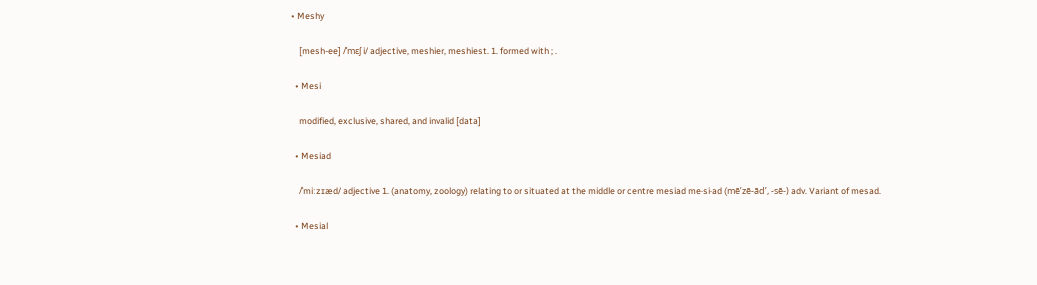• Meshy

    [mesh-ee] /ˈmɛʃ i/ adjective, meshier, meshiest. 1. formed with ; .

  • Mesi

    modified, exclusive, shared, and invalid [data]

  • Mesiad

    /ˈmiːzɪæd/ adjective 1. (anatomy, zoology) relating to or situated at the middle or centre mesiad me·si·ad (mē’zē-ād’, -sē-) adv. Variant of mesad.

  • Mesial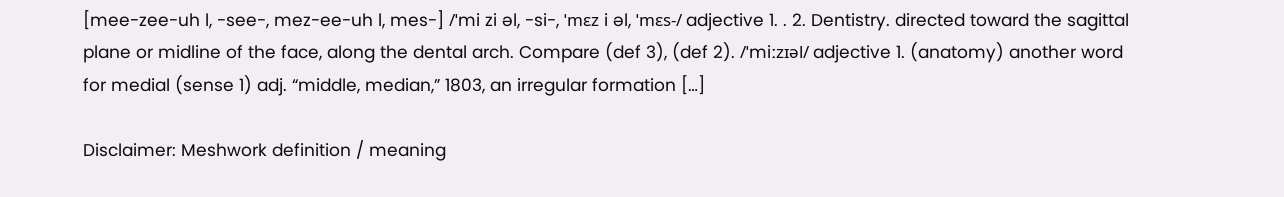[mee-zee-uh l, -see-, mez-ee-uh l, mes-] /ˈmi zi əl, -si-, ˈmɛz i əl, ˈmɛs-/ adjective 1. . 2. Dentistry. directed toward the sagittal plane or midline of the face, along the dental arch. Compare (def 3), (def 2). /ˈmiːzɪəl/ adjective 1. (anatomy) another word for medial (sense 1) adj. “middle, median,” 1803, an irregular formation […]

Disclaimer: Meshwork definition / meaning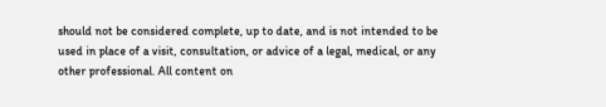should not be considered complete, up to date, and is not intended to be used in place of a visit, consultation, or advice of a legal, medical, or any other professional. All content on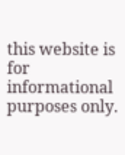this website is for informational purposes only.